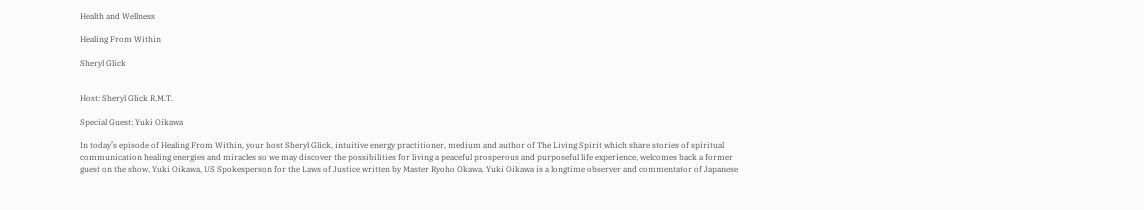Health and Wellness

Healing From Within

Sheryl Glick


Host: Sheryl Glick R.M.T.

Special Guest: Yuki Oikawa

In today’s episode of Healing From Within, your host Sheryl Glick, intuitive energy practitioner, medium and author of The Living Spirit which share stories of spiritual communication healing energies and miracles so we may discover the possibilities for living a peaceful prosperous and purposeful life experience, welcomes back a former guest on the show, Yuki Oikawa, US Spokesperson for the Laws of Justice written by Master Ryoho Okawa. Yuki Oikawa is a longtime observer and commentator of Japanese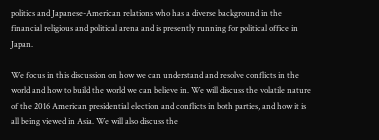politics and Japanese-American relations who has a diverse background in the financial religious and political arena and is presently running for political office in Japan.

We focus in this discussion on how we can understand and resolve conflicts in the world and how to build the world we can believe in. We will discuss the volatile nature of the 2016 American presidential election and conflicts in both parties, and how it is all being viewed in Asia. We will also discuss the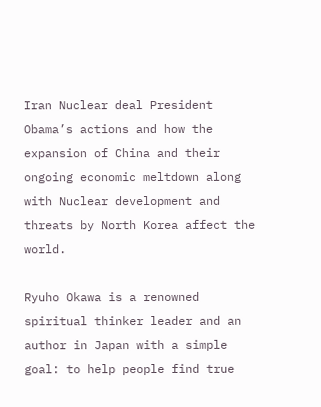Iran Nuclear deal President Obama’s actions and how the expansion of China and their ongoing economic meltdown along with Nuclear development and threats by North Korea affect the world.

Ryuho Okawa is a renowned spiritual thinker leader and an author in Japan with a simple goal: to help people find true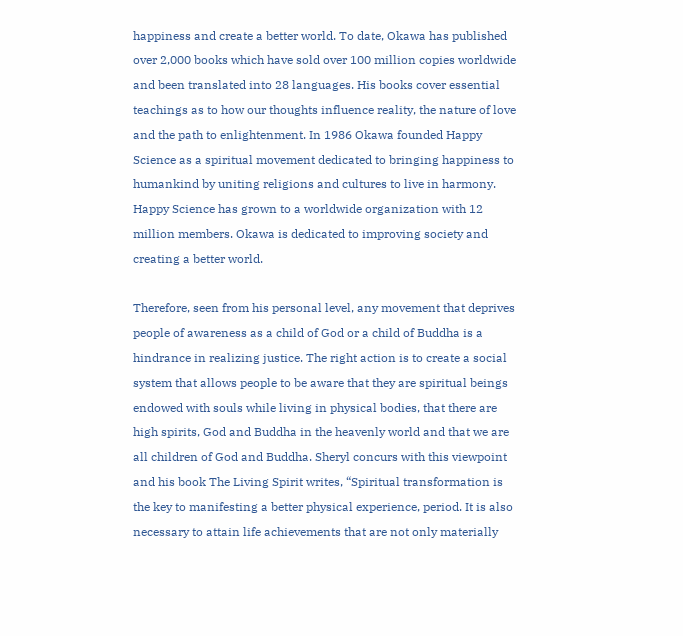happiness and create a better world. To date, Okawa has published over 2,000 books which have sold over 100 million copies worldwide and been translated into 28 languages. His books cover essential teachings as to how our thoughts influence reality, the nature of love and the path to enlightenment. In 1986 Okawa founded Happy Science as a spiritual movement dedicated to bringing happiness to humankind by uniting religions and cultures to live in harmony. Happy Science has grown to a worldwide organization with 12 million members. Okawa is dedicated to improving society and creating a better world.

Therefore, seen from his personal level, any movement that deprives people of awareness as a child of God or a child of Buddha is a hindrance in realizing justice. The right action is to create a social system that allows people to be aware that they are spiritual beings endowed with souls while living in physical bodies, that there are high spirits, God and Buddha in the heavenly world and that we are all children of God and Buddha. Sheryl concurs with this viewpoint and his book The Living Spirit writes, “Spiritual transformation is the key to manifesting a better physical experience, period. It is also necessary to attain life achievements that are not only materially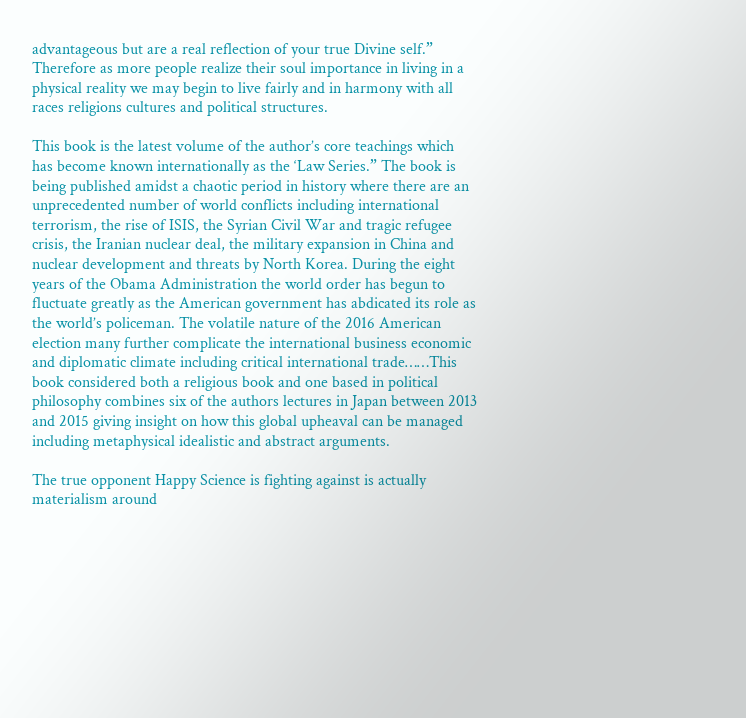advantageous but are a real reflection of your true Divine self.” Therefore as more people realize their soul importance in living in a physical reality we may begin to live fairly and in harmony with all races religions cultures and political structures.

This book is the latest volume of the author’s core teachings which has become known internationally as the ‘Law Series.” The book is being published amidst a chaotic period in history where there are an unprecedented number of world conflicts including international terrorism, the rise of ISIS, the Syrian Civil War and tragic refugee crisis, the Iranian nuclear deal, the military expansion in China and nuclear development and threats by North Korea. During the eight years of the Obama Administration the world order has begun to fluctuate greatly as the American government has abdicated its role as the world’s policeman. The volatile nature of the 2016 American election many further complicate the international business economic and diplomatic climate including critical international trade……This book considered both a religious book and one based in political philosophy combines six of the authors lectures in Japan between 2013 and 2015 giving insight on how this global upheaval can be managed including metaphysical idealistic and abstract arguments.

The true opponent Happy Science is fighting against is actually materialism around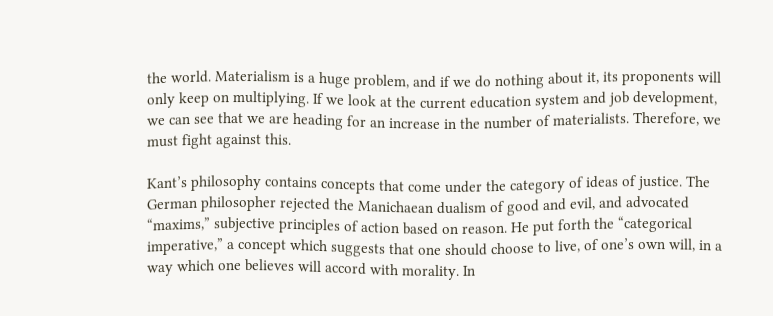the world. Materialism is a huge problem, and if we do nothing about it, its proponents will only keep on multiplying. If we look at the current education system and job development, we can see that we are heading for an increase in the number of materialists. Therefore, we must fight against this.

Kant’s philosophy contains concepts that come under the category of ideas of justice. The German philosopher rejected the Manichaean dualism of good and evil, and advocated “maxims,” subjective principles of action based on reason. He put forth the “categorical imperative,” a concept which suggests that one should choose to live, of one’s own will, in a way which one believes will accord with morality. In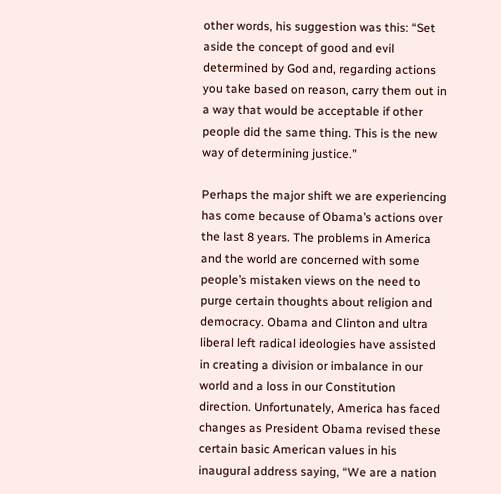other words, his suggestion was this: “Set aside the concept of good and evil determined by God and, regarding actions you take based on reason, carry them out in a way that would be acceptable if other people did the same thing. This is the new way of determining justice.”

Perhaps the major shift we are experiencing has come because of Obama’s actions over the last 8 years. The problems in America and the world are concerned with some people’s mistaken views on the need to purge certain thoughts about religion and democracy. Obama and Clinton and ultra liberal left radical ideologies have assisted in creating a division or imbalance in our world and a loss in our Constitution direction. Unfortunately, America has faced changes as President Obama revised these certain basic American values in his inaugural address saying, “We are a nation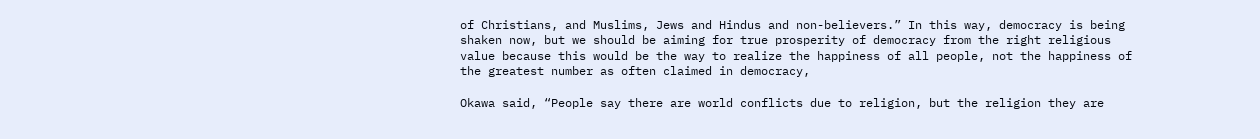of Christians, and Muslims, Jews and Hindus and non-believers.” In this way, democracy is being shaken now, but we should be aiming for true prosperity of democracy from the right religious value because this would be the way to realize the happiness of all people, not the happiness of the greatest number as often claimed in democracy,

Okawa said, “People say there are world conflicts due to religion, but the religion they are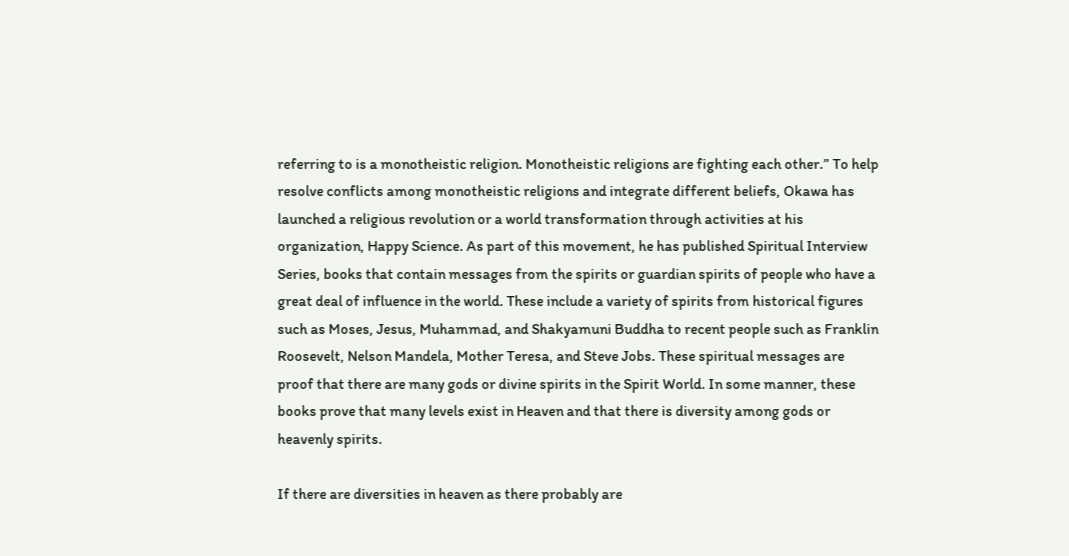referring to is a monotheistic religion. Monotheistic religions are fighting each other.” To help resolve conflicts among monotheistic religions and integrate different beliefs, Okawa has launched a religious revolution or a world transformation through activities at his organization, Happy Science. As part of this movement, he has published Spiritual Interview Series, books that contain messages from the spirits or guardian spirits of people who have a great deal of influence in the world. These include a variety of spirits from historical figures such as Moses, Jesus, Muhammad, and Shakyamuni Buddha to recent people such as Franklin Roosevelt, Nelson Mandela, Mother Teresa, and Steve Jobs. These spiritual messages are proof that there are many gods or divine spirits in the Spirit World. In some manner, these books prove that many levels exist in Heaven and that there is diversity among gods or heavenly spirits.

If there are diversities in heaven as there probably are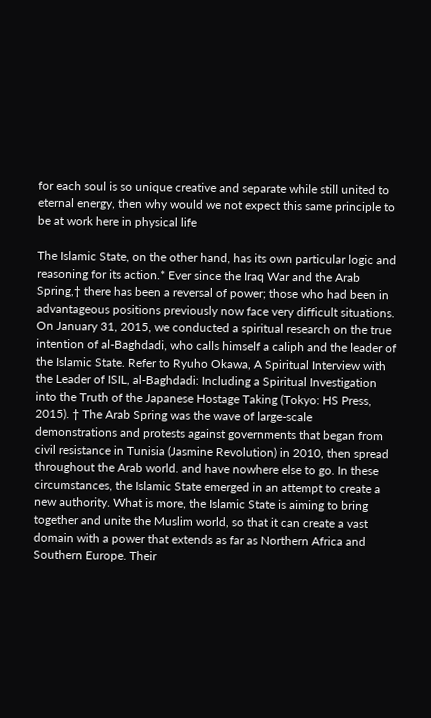for each soul is so unique creative and separate while still united to eternal energy, then why would we not expect this same principle to be at work here in physical life

The Islamic State, on the other hand, has its own particular logic and reasoning for its action.* Ever since the Iraq War and the Arab Spring,† there has been a reversal of power; those who had been in advantageous positions previously now face very difficult situations. On January 31, 2015, we conducted a spiritual research on the true intention of al-Baghdadi, who calls himself a caliph and the leader of the Islamic State. Refer to Ryuho Okawa, A Spiritual Interview with the Leader of ISIL, al-Baghdadi: Including a Spiritual Investigation into the Truth of the Japanese Hostage Taking (Tokyo: HS Press, 2015). † The Arab Spring was the wave of large-scale demonstrations and protests against governments that began from civil resistance in Tunisia (Jasmine Revolution) in 2010, then spread throughout the Arab world. and have nowhere else to go. In these circumstances, the Islamic State emerged in an attempt to create a new authority. What is more, the Islamic State is aiming to bring together and unite the Muslim world, so that it can create a vast domain with a power that extends as far as Northern Africa and Southern Europe. Their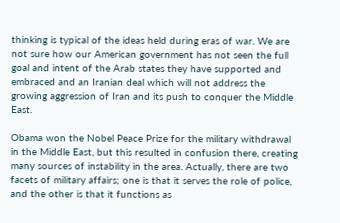thinking is typical of the ideas held during eras of war. We are not sure how our American government has not seen the full goal and intent of the Arab states they have supported and embraced and an Iranian deal which will not address the growing aggression of Iran and its push to conquer the Middle East.

Obama won the Nobel Peace Prize for the military withdrawal in the Middle East, but this resulted in confusion there, creating many sources of instability in the area. Actually, there are two facets of military affairs; one is that it serves the role of police, and the other is that it functions as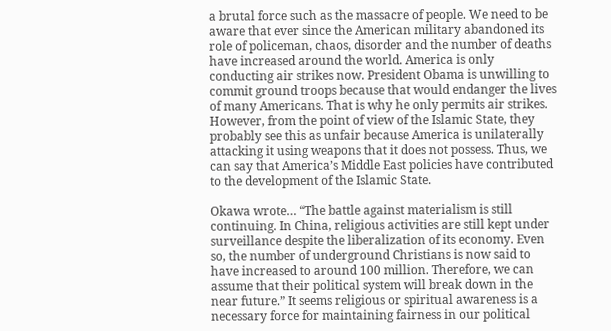a brutal force such as the massacre of people. We need to be aware that ever since the American military abandoned its role of policeman, chaos, disorder and the number of deaths have increased around the world. America is only conducting air strikes now. President Obama is unwilling to commit ground troops because that would endanger the lives of many Americans. That is why he only permits air strikes. However, from the point of view of the Islamic State, they probably see this as unfair because America is unilaterally attacking it using weapons that it does not possess. Thus, we can say that America’s Middle East policies have contributed to the development of the Islamic State.

Okawa wrote… “The battle against materialism is still continuing. In China, religious activities are still kept under surveillance despite the liberalization of its economy. Even so, the number of underground Christians is now said to have increased to around 100 million. Therefore, we can assume that their political system will break down in the near future.” It seems religious or spiritual awareness is a necessary force for maintaining fairness in our political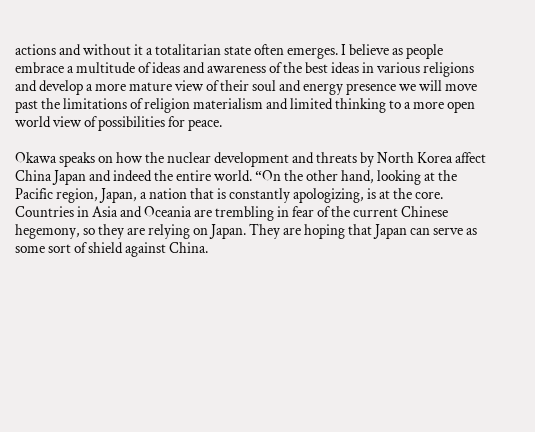actions and without it a totalitarian state often emerges. I believe as people embrace a multitude of ideas and awareness of the best ideas in various religions and develop a more mature view of their soul and energy presence we will move past the limitations of religion materialism and limited thinking to a more open world view of possibilities for peace.

Okawa speaks on how the nuclear development and threats by North Korea affect China Japan and indeed the entire world. “On the other hand, looking at the Pacific region, Japan, a nation that is constantly apologizing, is at the core. Countries in Asia and Oceania are trembling in fear of the current Chinese hegemony, so they are relying on Japan. They are hoping that Japan can serve as some sort of shield against China.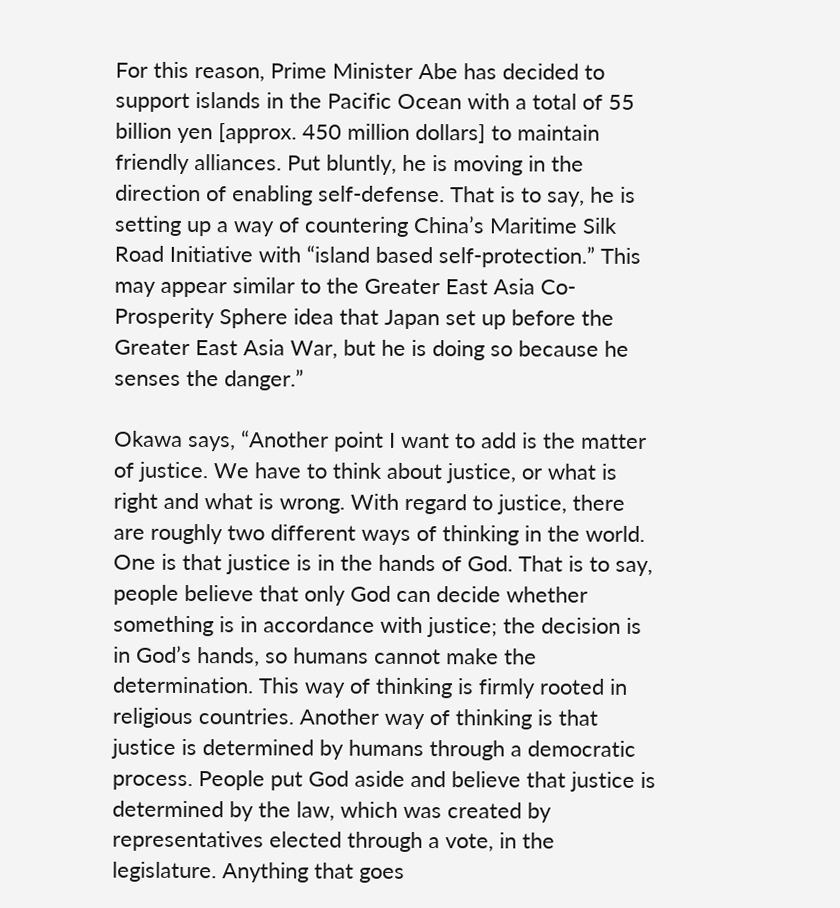For this reason, Prime Minister Abe has decided to support islands in the Pacific Ocean with a total of 55 billion yen [approx. 450 million dollars] to maintain friendly alliances. Put bluntly, he is moving in the direction of enabling self-defense. That is to say, he is setting up a way of countering China’s Maritime Silk Road Initiative with “island based self-protection.” This may appear similar to the Greater East Asia Co-Prosperity Sphere idea that Japan set up before the Greater East Asia War, but he is doing so because he senses the danger.”

Okawa says, “Another point I want to add is the matter of justice. We have to think about justice, or what is right and what is wrong. With regard to justice, there are roughly two different ways of thinking in the world. One is that justice is in the hands of God. That is to say, people believe that only God can decide whether something is in accordance with justice; the decision is in God’s hands, so humans cannot make the determination. This way of thinking is firmly rooted in religious countries. Another way of thinking is that justice is determined by humans through a democratic process. People put God aside and believe that justice is determined by the law, which was created by representatives elected through a vote, in the legislature. Anything that goes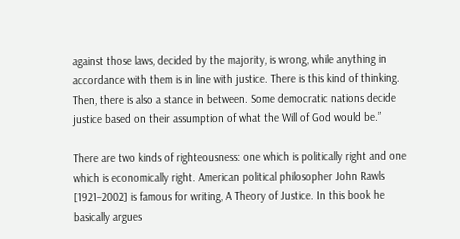against those laws, decided by the majority, is wrong, while anything in accordance with them is in line with justice. There is this kind of thinking. Then, there is also a stance in between. Some democratic nations decide justice based on their assumption of what the Will of God would be.”

There are two kinds of righteousness: one which is politically right and one which is economically right. American political philosopher John Rawls [1921–2002] is famous for writing, A Theory of Justice. In this book he basically argues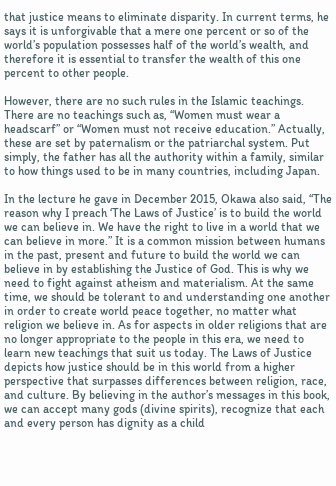that justice means to eliminate disparity. In current terms, he says it is unforgivable that a mere one percent or so of the world’s population possesses half of the world’s wealth, and therefore it is essential to transfer the wealth of this one percent to other people.

However, there are no such rules in the Islamic teachings. There are no teachings such as, “Women must wear a headscarf” or “Women must not receive education.” Actually, these are set by paternalism or the patriarchal system. Put simply, the father has all the authority within a family, similar to how things used to be in many countries, including Japan.

In the lecture he gave in December 2015, Okawa also said, “The reason why I preach ‘The Laws of Justice’ is to build the world we can believe in. We have the right to live in a world that we can believe in more.” It is a common mission between humans in the past, present and future to build the world we can believe in by establishing the Justice of God. This is why we need to fight against atheism and materialism. At the same time, we should be tolerant to and understanding one another in order to create world peace together, no matter what religion we believe in. As for aspects in older religions that are no longer appropriate to the people in this era, we need to learn new teachings that suit us today. The Laws of Justice depicts how justice should be in this world from a higher perspective that surpasses differences between religion, race, and culture. By believing in the author’s messages in this book, we can accept many gods (divine spirits), recognize that each and every person has dignity as a child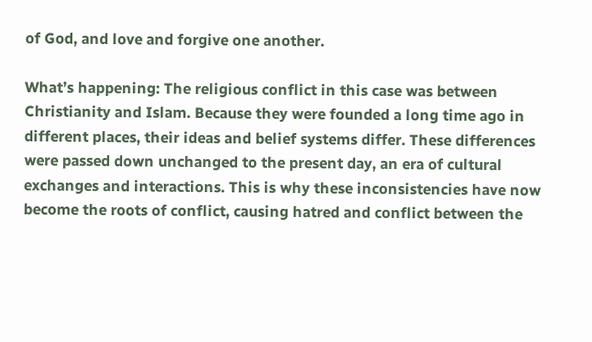of God, and love and forgive one another.

What’s happening: The religious conflict in this case was between Christianity and Islam. Because they were founded a long time ago in different places, their ideas and belief systems differ. These differences were passed down unchanged to the present day, an era of cultural exchanges and interactions. This is why these inconsistencies have now become the roots of conflict, causing hatred and conflict between the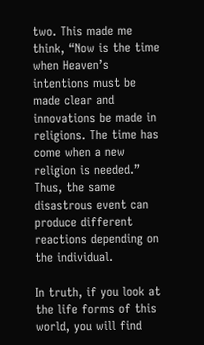two. This made me think, “Now is the time when Heaven’s intentions must be made clear and innovations be made in religions. The time has come when a new religion is needed.” Thus, the same disastrous event can produce different reactions depending on the individual.

In truth, if you look at the life forms of this world, you will find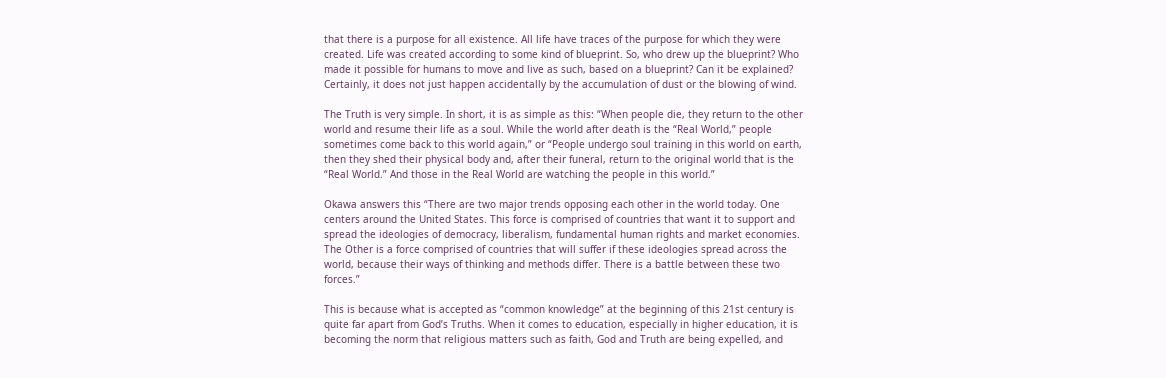that there is a purpose for all existence. All life have traces of the purpose for which they were created. Life was created according to some kind of blueprint. So, who drew up the blueprint? Who made it possible for humans to move and live as such, based on a blueprint? Can it be explained? Certainly, it does not just happen accidentally by the accumulation of dust or the blowing of wind.

The Truth is very simple. In short, it is as simple as this: “When people die, they return to the other world and resume their life as a soul. While the world after death is the “Real World,” people sometimes come back to this world again,” or “People undergo soul training in this world on earth, then they shed their physical body and, after their funeral, return to the original world that is the “Real World.” And those in the Real World are watching the people in this world.”

Okawa answers this “There are two major trends opposing each other in the world today. One centers around the United States. This force is comprised of countries that want it to support and spread the ideologies of democracy, liberalism, fundamental human rights and market economies. The Other is a force comprised of countries that will suffer if these ideologies spread across the world, because their ways of thinking and methods differ. There is a battle between these two forces.”

This is because what is accepted as “common knowledge” at the beginning of this 21st century is quite far apart from God’s Truths. When it comes to education, especially in higher education, it is becoming the norm that religious matters such as faith, God and Truth are being expelled, and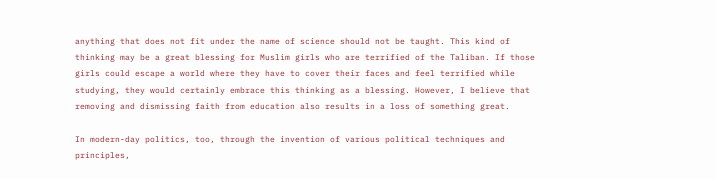anything that does not fit under the name of science should not be taught. This kind of thinking may be a great blessing for Muslim girls who are terrified of the Taliban. If those girls could escape a world where they have to cover their faces and feel terrified while studying, they would certainly embrace this thinking as a blessing. However, I believe that removing and dismissing faith from education also results in a loss of something great.

In modern-day politics, too, through the invention of various political techniques and principles,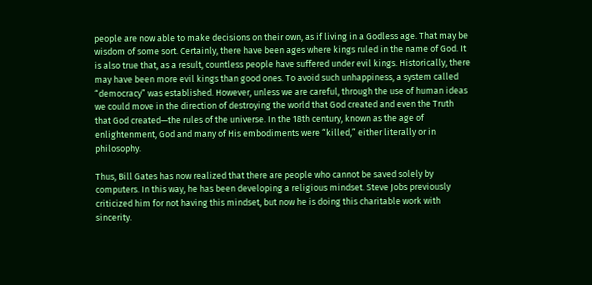people are now able to make decisions on their own, as if living in a Godless age. That may be wisdom of some sort. Certainly, there have been ages where kings ruled in the name of God. It is also true that, as a result, countless people have suffered under evil kings. Historically, there may have been more evil kings than good ones. To avoid such unhappiness, a system called “democracy” was established. However, unless we are careful, through the use of human ideas we could move in the direction of destroying the world that God created and even the Truth that God created—the rules of the universe. In the 18th century, known as the age of enlightenment, God and many of His embodiments were “killed,” either literally or in philosophy.

Thus, Bill Gates has now realized that there are people who cannot be saved solely by computers. In this way, he has been developing a religious mindset. Steve Jobs previously criticized him for not having this mindset, but now he is doing this charitable work with sincerity.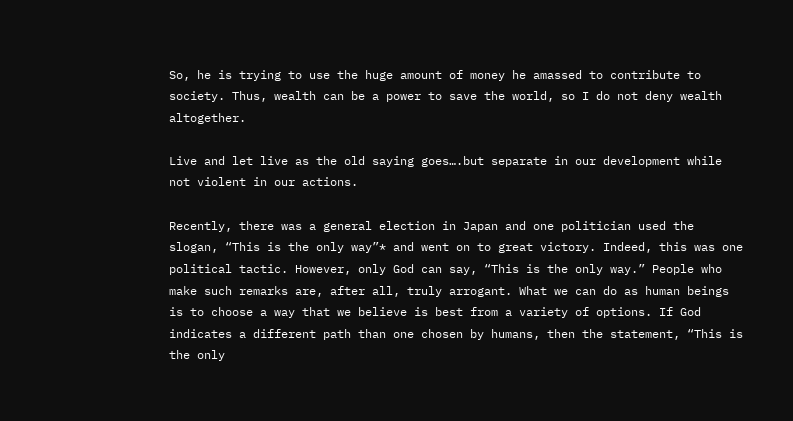So, he is trying to use the huge amount of money he amassed to contribute to society. Thus, wealth can be a power to save the world, so I do not deny wealth altogether.

Live and let live as the old saying goes….but separate in our development while not violent in our actions.

Recently, there was a general election in Japan and one politician used the slogan, “This is the only way”* and went on to great victory. Indeed, this was one political tactic. However, only God can say, “This is the only way.” People who make such remarks are, after all, truly arrogant. What we can do as human beings is to choose a way that we believe is best from a variety of options. If God indicates a different path than one chosen by humans, then the statement, “This is the only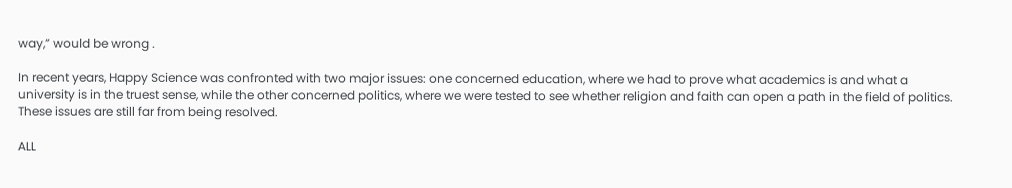way,” would be wrong .

In recent years, Happy Science was confronted with two major issues: one concerned education, where we had to prove what academics is and what a university is in the truest sense, while the other concerned politics, where we were tested to see whether religion and faith can open a path in the field of politics. These issues are still far from being resolved.

ALL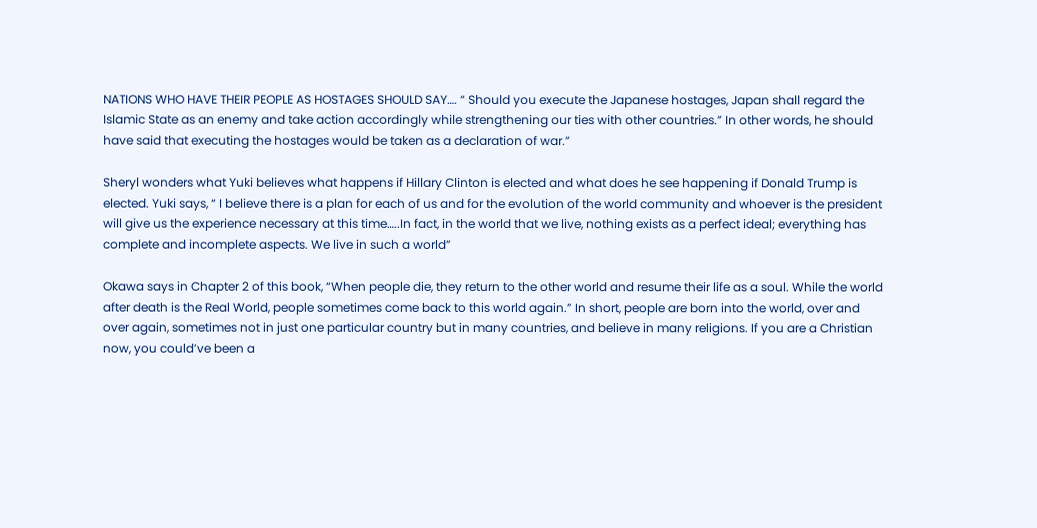NATIONS WHO HAVE THEIR PEOPLE AS HOSTAGES SHOULD SAY…. “ Should you execute the Japanese hostages, Japan shall regard the Islamic State as an enemy and take action accordingly while strengthening our ties with other countries.” In other words, he should have said that executing the hostages would be taken as a declaration of war.”

Sheryl wonders what Yuki believes what happens if Hillary Clinton is elected and what does he see happening if Donald Trump is elected. Yuki says, “ I believe there is a plan for each of us and for the evolution of the world community and whoever is the president will give us the experience necessary at this time…..In fact, in the world that we live, nothing exists as a perfect ideal; everything has complete and incomplete aspects. We live in such a world”

Okawa says in Chapter 2 of this book, “When people die, they return to the other world and resume their life as a soul. While the world after death is the Real World, people sometimes come back to this world again.” In short, people are born into the world, over and over again, sometimes not in just one particular country but in many countries, and believe in many religions. If you are a Christian now, you could’ve been a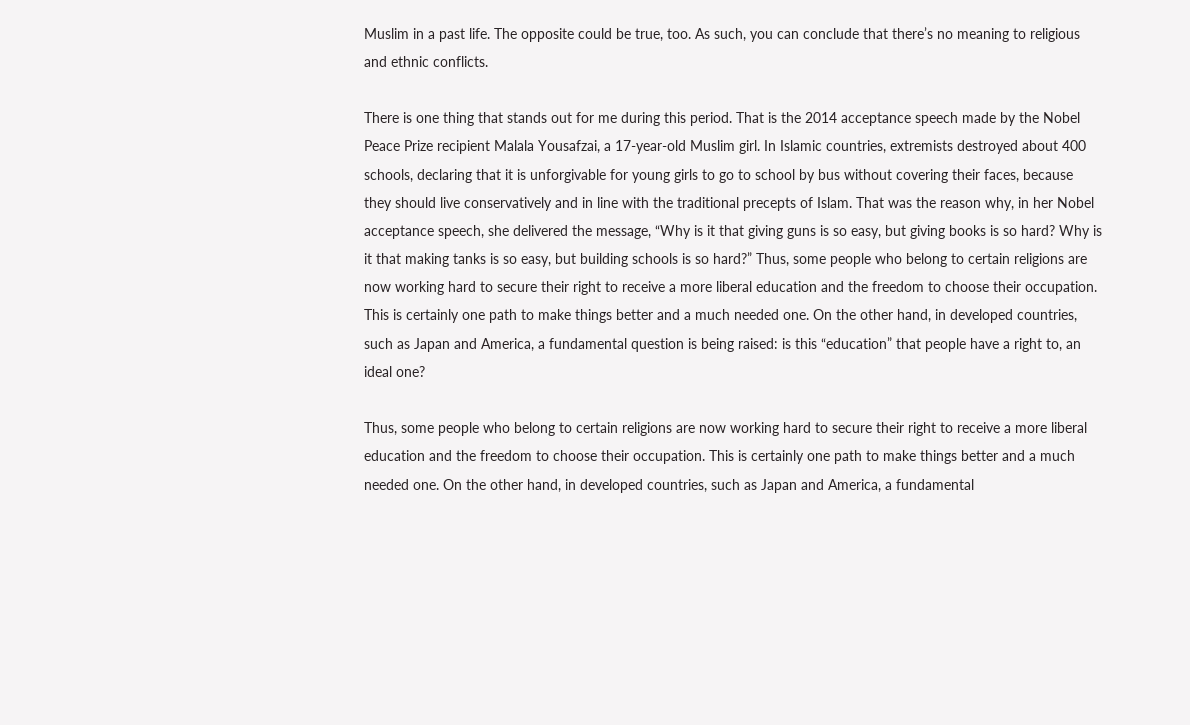Muslim in a past life. The opposite could be true, too. As such, you can conclude that there’s no meaning to religious and ethnic conflicts.

There is one thing that stands out for me during this period. That is the 2014 acceptance speech made by the Nobel Peace Prize recipient Malala Yousafzai, a 17-year-old Muslim girl. In Islamic countries, extremists destroyed about 400 schools, declaring that it is unforgivable for young girls to go to school by bus without covering their faces, because they should live conservatively and in line with the traditional precepts of Islam. That was the reason why, in her Nobel acceptance speech, she delivered the message, “Why is it that giving guns is so easy, but giving books is so hard? Why is it that making tanks is so easy, but building schools is so hard?” Thus, some people who belong to certain religions are now working hard to secure their right to receive a more liberal education and the freedom to choose their occupation. This is certainly one path to make things better and a much needed one. On the other hand, in developed countries, such as Japan and America, a fundamental question is being raised: is this “education” that people have a right to, an ideal one?

Thus, some people who belong to certain religions are now working hard to secure their right to receive a more liberal education and the freedom to choose their occupation. This is certainly one path to make things better and a much needed one. On the other hand, in developed countries, such as Japan and America, a fundamental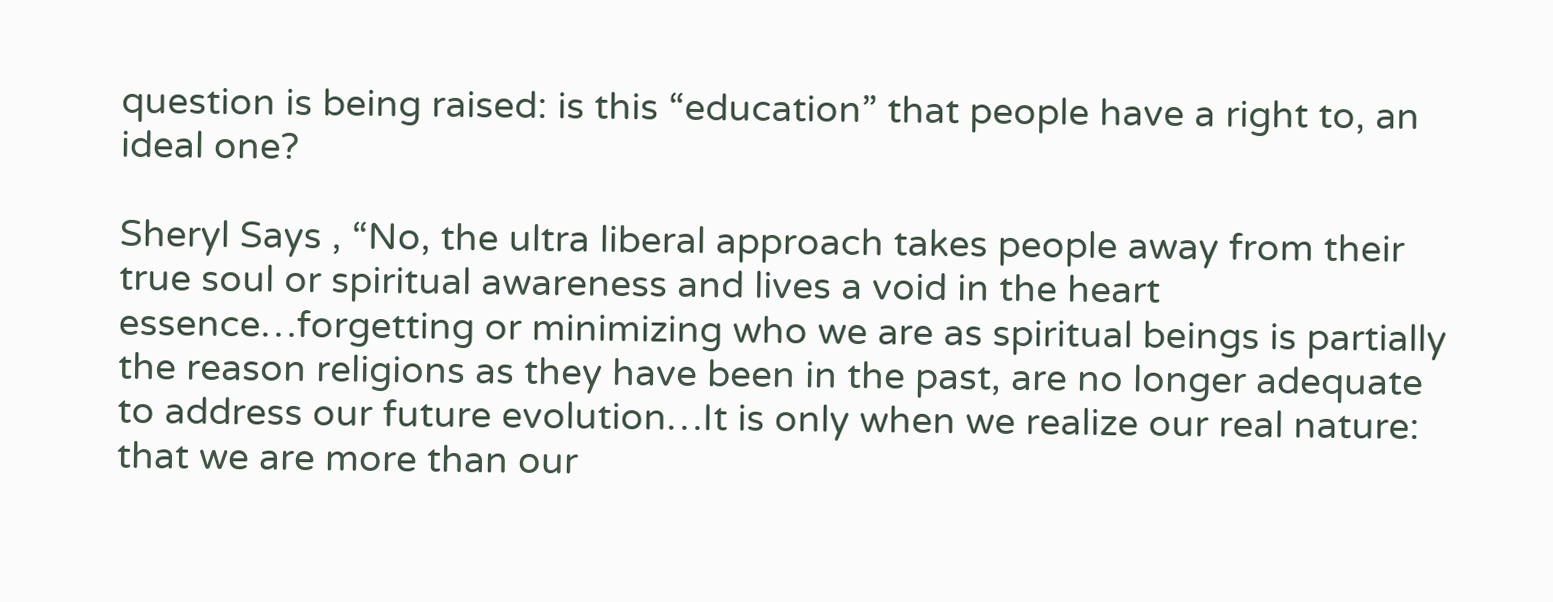question is being raised: is this “education” that people have a right to, an ideal one?

Sheryl Says , “No, the ultra liberal approach takes people away from their true soul or spiritual awareness and lives a void in the heart essence…forgetting or minimizing who we are as spiritual beings is partially the reason religions as they have been in the past, are no longer adequate to address our future evolution…It is only when we realize our real nature: that we are more than our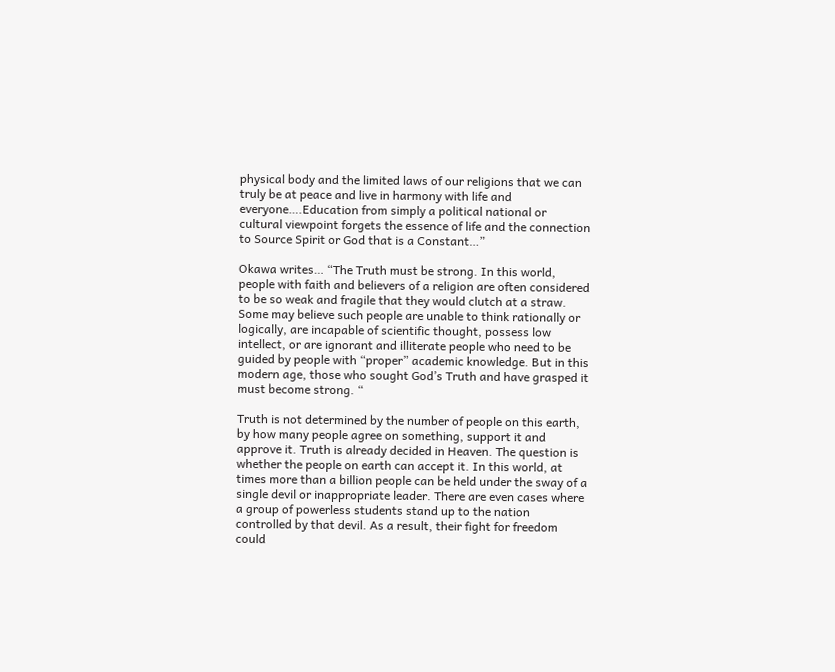physical body and the limited laws of our religions that we can truly be at peace and live in harmony with life and everyone….Education from simply a political national or cultural viewpoint forgets the essence of life and the connection to Source Spirit or God that is a Constant…”

Okawa writes… “The Truth must be strong. In this world, people with faith and believers of a religion are often considered to be so weak and fragile that they would clutch at a straw. Some may believe such people are unable to think rationally or logically, are incapable of scientific thought, possess low intellect, or are ignorant and illiterate people who need to be guided by people with “proper” academic knowledge. But in this modern age, those who sought God’s Truth and have grasped it must become strong. “

Truth is not determined by the number of people on this earth, by how many people agree on something, support it and approve it. Truth is already decided in Heaven. The question is whether the people on earth can accept it. In this world, at times more than a billion people can be held under the sway of a single devil or inappropriate leader. There are even cases where a group of powerless students stand up to the nation controlled by that devil. As a result, their fight for freedom could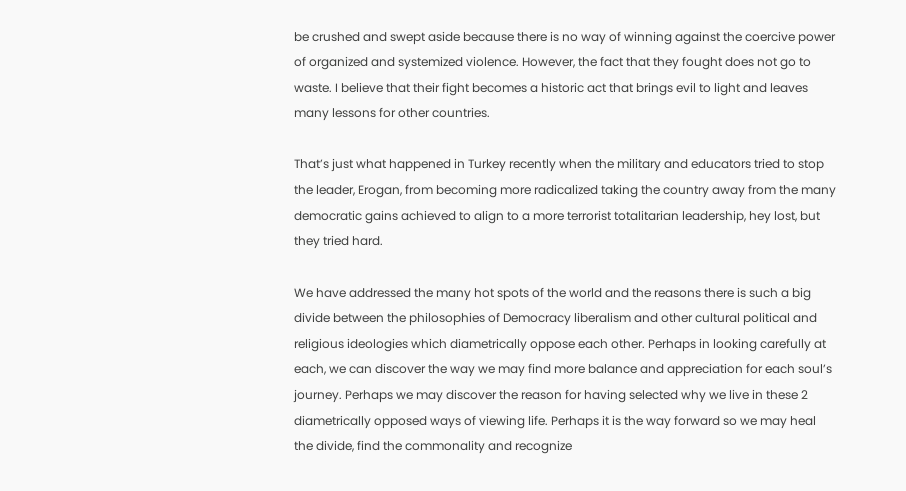be crushed and swept aside because there is no way of winning against the coercive power of organized and systemized violence. However, the fact that they fought does not go to waste. I believe that their fight becomes a historic act that brings evil to light and leaves many lessons for other countries.

That’s just what happened in Turkey recently when the military and educators tried to stop the leader, Erogan, from becoming more radicalized taking the country away from the many democratic gains achieved to align to a more terrorist totalitarian leadership, hey lost, but they tried hard.

We have addressed the many hot spots of the world and the reasons there is such a big divide between the philosophies of Democracy liberalism and other cultural political and religious ideologies which diametrically oppose each other. Perhaps in looking carefully at each, we can discover the way we may find more balance and appreciation for each soul’s journey. Perhaps we may discover the reason for having selected why we live in these 2 diametrically opposed ways of viewing life. Perhaps it is the way forward so we may heal the divide, find the commonality and recognize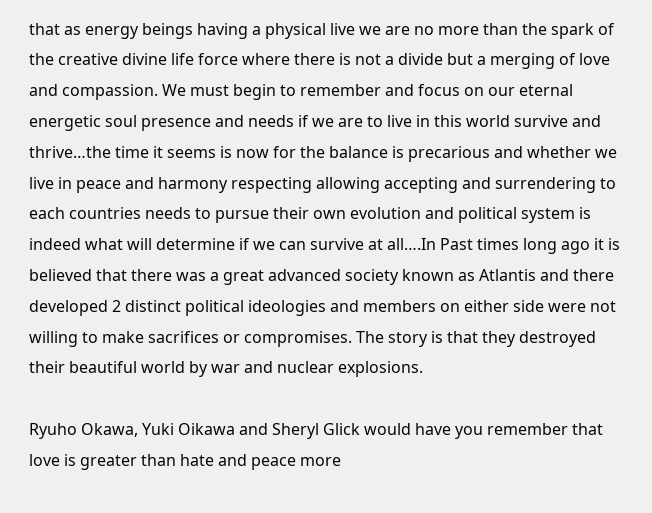that as energy beings having a physical live we are no more than the spark of the creative divine life force where there is not a divide but a merging of love and compassion. We must begin to remember and focus on our eternal energetic soul presence and needs if we are to live in this world survive and thrive…the time it seems is now for the balance is precarious and whether we live in peace and harmony respecting allowing accepting and surrendering to each countries needs to pursue their own evolution and political system is indeed what will determine if we can survive at all….In Past times long ago it is believed that there was a great advanced society known as Atlantis and there developed 2 distinct political ideologies and members on either side were not willing to make sacrifices or compromises. The story is that they destroyed their beautiful world by war and nuclear explosions.

Ryuho Okawa, Yuki Oikawa and Sheryl Glick would have you remember that love is greater than hate and peace more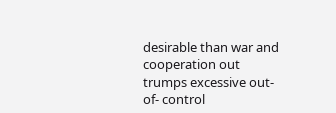desirable than war and cooperation out trumps excessive out- of- control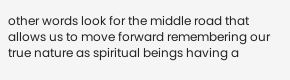other words look for the middle road that allows us to move forward remembering our true nature as spiritual beings having a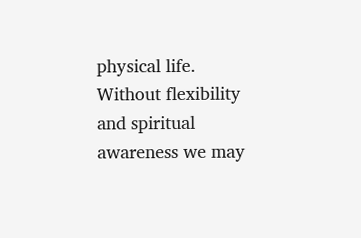physical life. Without flexibility and spiritual awareness we may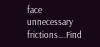face unnecessary frictions….Find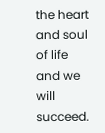the heart and soul of life and we will succeed.